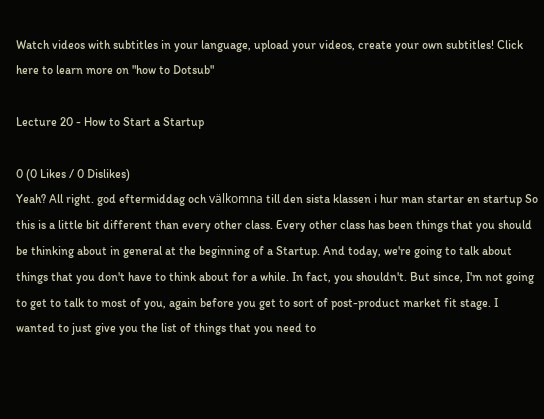Watch videos with subtitles in your language, upload your videos, create your own subtitles! Click here to learn more on "how to Dotsub"

Lecture 20 - How to Start a Startup

0 (0 Likes / 0 Dislikes)
Yeah? All right. god eftermiddag och välkomna till den sista klassen i hur man startar en startup So this is a little bit different than every other class. Every other class has been things that you should be thinking about in general at the beginning of a Startup. And today, we're going to talk about things that you don't have to think about for a while. In fact, you shouldn't. But since, I'm not going to get to talk to most of you, again before you get to sort of post-product market fit stage. I wanted to just give you the list of things that you need to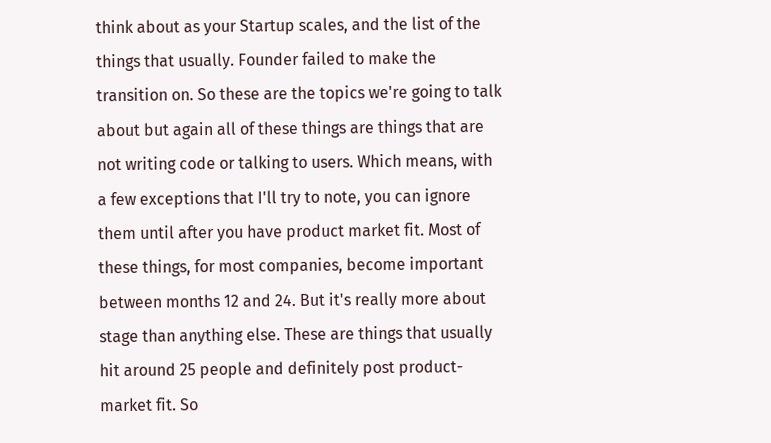think about as your Startup scales, and the list of the things that usually. Founder failed to make the transition on. So these are the topics we're going to talk about but again all of these things are things that are not writing code or talking to users. Which means, with a few exceptions that I'll try to note, you can ignore them until after you have product market fit. Most of these things, for most companies, become important between months 12 and 24. But it's really more about stage than anything else. These are things that usually hit around 25 people and definitely post product-market fit. So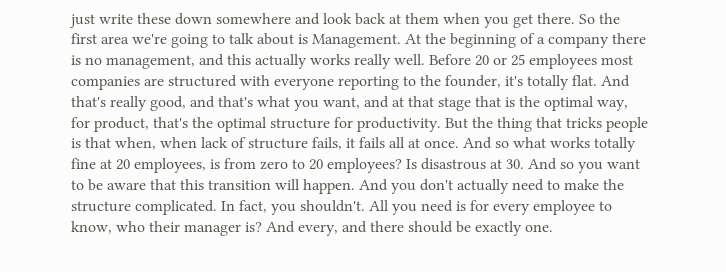just write these down somewhere and look back at them when you get there. So the first area we're going to talk about is Management. At the beginning of a company there is no management, and this actually works really well. Before 20 or 25 employees most companies are structured with everyone reporting to the founder, it's totally flat. And that's really good, and that's what you want, and at that stage that is the optimal way, for product, that's the optimal structure for productivity. But the thing that tricks people is that when, when lack of structure fails, it fails all at once. And so what works totally fine at 20 employees, is from zero to 20 employees? Is disastrous at 30. And so you want to be aware that this transition will happen. And you don't actually need to make the structure complicated. In fact, you shouldn't. All you need is for every employee to know, who their manager is? And every, and there should be exactly one.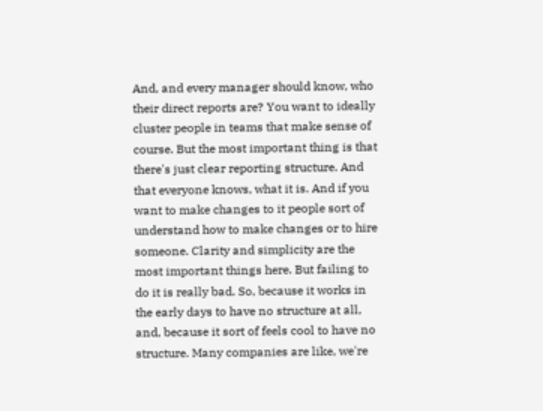And, and every manager should know, who their direct reports are? You want to ideally cluster people in teams that make sense of course. But the most important thing is that there's just clear reporting structure. And that everyone knows, what it is. And if you want to make changes to it people sort of understand how to make changes or to hire someone. Clarity and simplicity are the most important things here. But failing to do it is really bad. So, because it works in the early days to have no structure at all, and, because it sort of feels cool to have no structure. Many companies are like, we're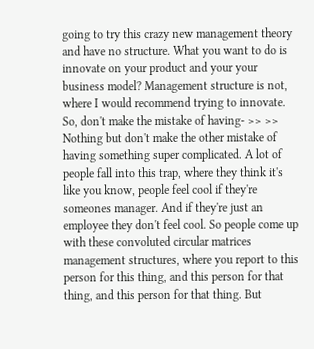going to try this crazy new management theory and have no structure. What you want to do is innovate on your product and your your business model? Management structure is not, where I would recommend trying to innovate. So, don't make the mistake of having- >> >> Nothing but don't make the other mistake of having something super complicated. A lot of people fall into this trap, where they think it's like you know, people feel cool if they're someones manager. And if they're just an employee they don't feel cool. So people come up with these convoluted circular matrices management structures, where you report to this person for this thing, and this person for that thing, and this person for that thing. But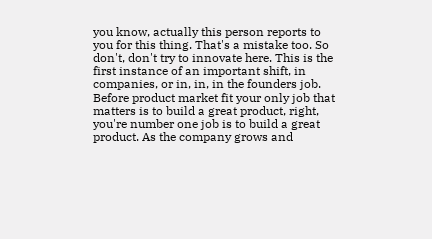you know, actually this person reports to you for this thing. That's a mistake too. So don't, don't try to innovate here. This is the first instance of an important shift, in companies, or in, in, in the founders job. Before product market fit your only job that matters is to build a great product, right, you're number one job is to build a great product. As the company grows and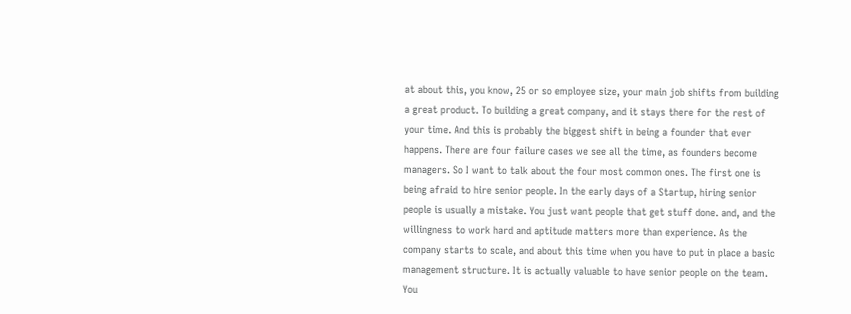at about this, you know, 25 or so employee size, your main job shifts from building a great product. To building a great company, and it stays there for the rest of your time. And this is probably the biggest shift in being a founder that ever happens. There are four failure cases we see all the time, as founders become managers. So I want to talk about the four most common ones. The first one is being afraid to hire senior people. In the early days of a Startup, hiring senior people is usually a mistake. You just want people that get stuff done. and, and the willingness to work hard and aptitude matters more than experience. As the company starts to scale, and about this time when you have to put in place a basic management structure. It is actually valuable to have senior people on the team. You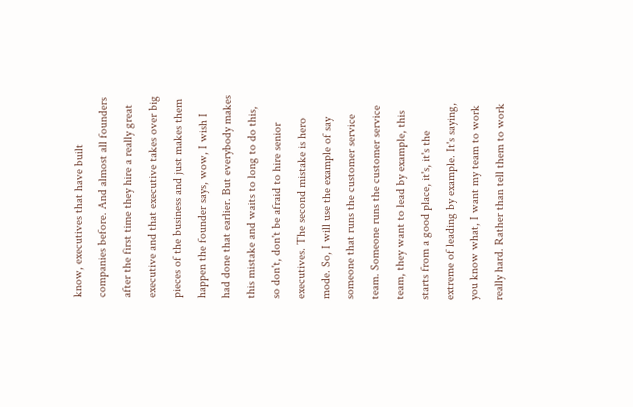know, executives that have built companies before. And almost all founders after the first time they hire a really great executive and that executive takes over big pieces of the business and just makes them happen the founder says, wow, I wish I had done that earlier. But everybody makes this mistake and waits to long to do this, so don't, don't be afraid to hire senior executives. The second mistake is hero mode. So, I will use the example of say someone that runs the customer service team. Someone runs the customer service team, they want to lead by example, this starts from a good place, it's, it's the extreme of leading by example. It's saying, you know what, I want my team to work really hard. Rather than tell them to work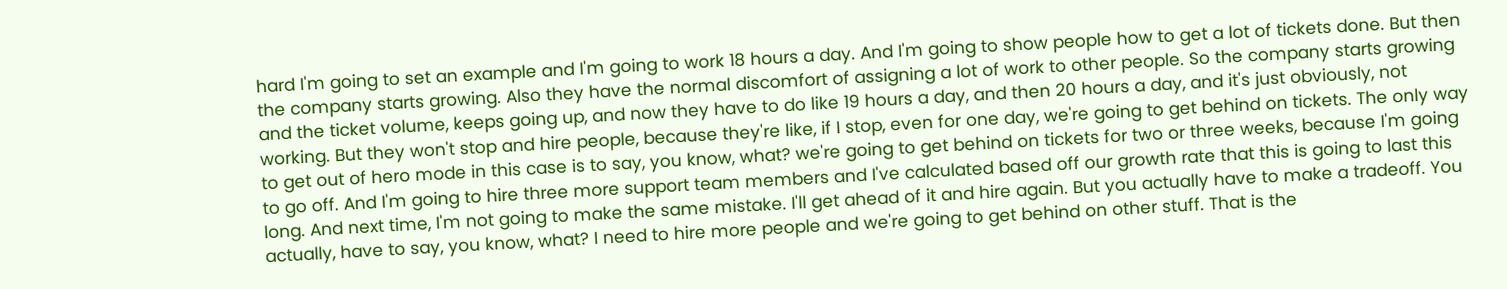hard I'm going to set an example and I'm going to work 18 hours a day. And I'm going to show people how to get a lot of tickets done. But then the company starts growing. Also they have the normal discomfort of assigning a lot of work to other people. So the company starts growing and the ticket volume, keeps going up, and now they have to do like 19 hours a day, and then 20 hours a day, and it's just obviously, not working. But they won't stop and hire people, because they're like, if I stop, even for one day, we're going to get behind on tickets. The only way to get out of hero mode in this case is to say, you know, what? we're going to get behind on tickets for two or three weeks, because I'm going to go off. And I'm going to hire three more support team members and I've calculated based off our growth rate that this is going to last this long. And next time, I'm not going to make the same mistake. I'll get ahead of it and hire again. But you actually have to make a tradeoff. You actually, have to say, you know, what? I need to hire more people and we're going to get behind on other stuff. That is the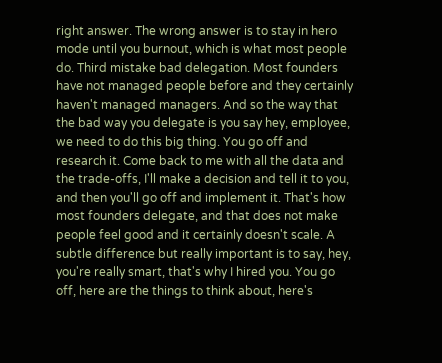right answer. The wrong answer is to stay in hero mode until you burnout, which is what most people do. Third mistake bad delegation. Most founders have not managed people before and they certainly haven't managed managers. And so the way that the bad way you delegate is you say hey, employee, we need to do this big thing. You go off and research it. Come back to me with all the data and the trade-offs, I'll make a decision and tell it to you, and then you'll go off and implement it. That's how most founders delegate, and that does not make people feel good and it certainly doesn't scale. A subtle difference but really important is to say, hey, you're really smart, that's why I hired you. You go off, here are the things to think about, here's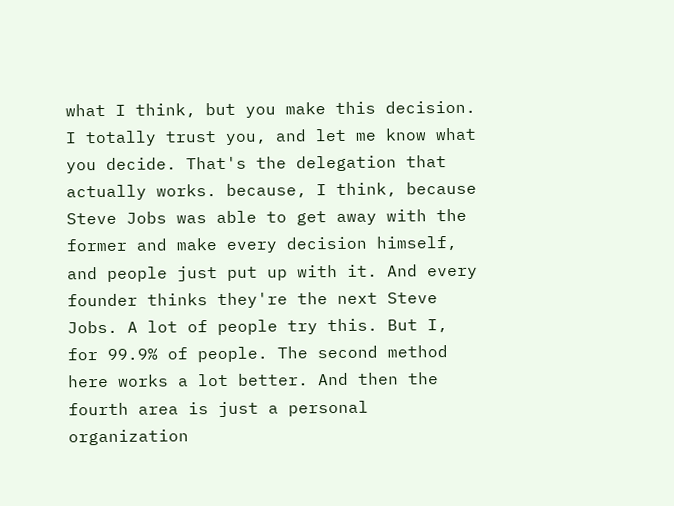what I think, but you make this decision. I totally trust you, and let me know what you decide. That's the delegation that actually works. because, I think, because Steve Jobs was able to get away with the former and make every decision himself, and people just put up with it. And every founder thinks they're the next Steve Jobs. A lot of people try this. But I, for 99.9% of people. The second method here works a lot better. And then the fourth area is just a personal organization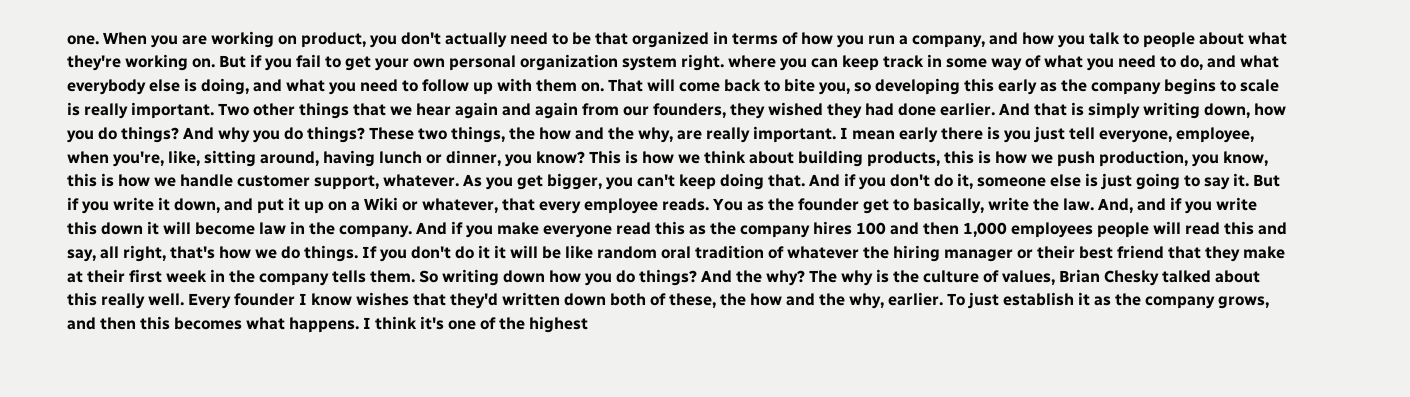one. When you are working on product, you don't actually need to be that organized in terms of how you run a company, and how you talk to people about what they're working on. But if you fail to get your own personal organization system right. where you can keep track in some way of what you need to do, and what everybody else is doing, and what you need to follow up with them on. That will come back to bite you, so developing this early as the company begins to scale is really important. Two other things that we hear again and again from our founders, they wished they had done earlier. And that is simply writing down, how you do things? And why you do things? These two things, the how and the why, are really important. I mean early there is you just tell everyone, employee, when you're, like, sitting around, having lunch or dinner, you know? This is how we think about building products, this is how we push production, you know, this is how we handle customer support, whatever. As you get bigger, you can't keep doing that. And if you don't do it, someone else is just going to say it. But if you write it down, and put it up on a Wiki or whatever, that every employee reads. You as the founder get to basically, write the law. And, and if you write this down it will become law in the company. And if you make everyone read this as the company hires 100 and then 1,000 employees people will read this and say, all right, that's how we do things. If you don't do it it will be like random oral tradition of whatever the hiring manager or their best friend that they make at their first week in the company tells them. So writing down how you do things? And the why? The why is the culture of values, Brian Chesky talked about this really well. Every founder I know wishes that they'd written down both of these, the how and the why, earlier. To just establish it as the company grows, and then this becomes what happens. I think it's one of the highest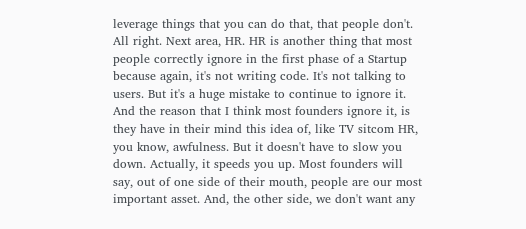leverage things that you can do that, that people don't. All right. Next area, HR. HR is another thing that most people correctly ignore in the first phase of a Startup because again, it's not writing code. It's not talking to users. But it's a huge mistake to continue to ignore it. And the reason that I think most founders ignore it, is they have in their mind this idea of, like TV sitcom HR, you know, awfulness. But it doesn't have to slow you down. Actually, it speeds you up. Most founders will say, out of one side of their mouth, people are our most important asset. And, the other side, we don't want any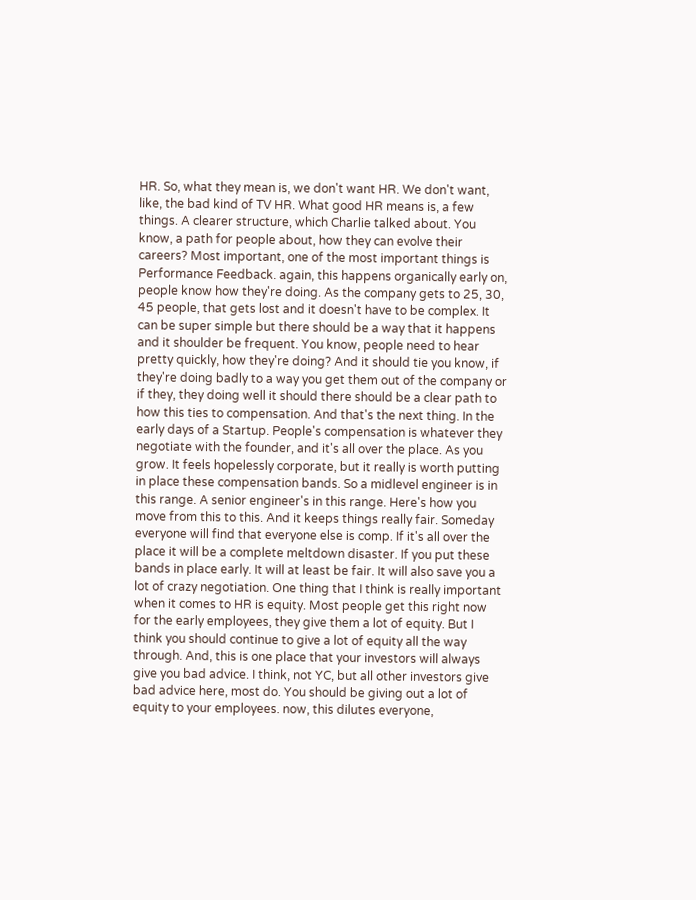HR. So, what they mean is, we don't want HR. We don't want, like, the bad kind of TV HR. What good HR means is, a few things. A clearer structure, which Charlie talked about. You know, a path for people about, how they can evolve their careers? Most important, one of the most important things is Performance Feedback. again, this happens organically early on, people know how they're doing. As the company gets to 25, 30, 45 people, that gets lost and it doesn't have to be complex. It can be super simple but there should be a way that it happens and it shoulder be frequent. You know, people need to hear pretty quickly, how they're doing? And it should tie you know, if they're doing badly to a way you get them out of the company or if they, they doing well it should there should be a clear path to how this ties to compensation. And that's the next thing. In the early days of a Startup. People's compensation is whatever they negotiate with the founder, and it's all over the place. As you grow. It feels hopelessly corporate, but it really is worth putting in place these compensation bands. So a midlevel engineer is in this range. A senior engineer's in this range. Here's how you move from this to this. And it keeps things really fair. Someday everyone will find that everyone else is comp. If it's all over the place it will be a complete meltdown disaster. If you put these bands in place early. It will at least be fair. It will also save you a lot of crazy negotiation. One thing that I think is really important when it comes to HR is equity. Most people get this right now for the early employees, they give them a lot of equity. But I think you should continue to give a lot of equity all the way through. And, this is one place that your investors will always give you bad advice. I think, not YC, but all other investors give bad advice here, most do. You should be giving out a lot of equity to your employees. now, this dilutes everyone,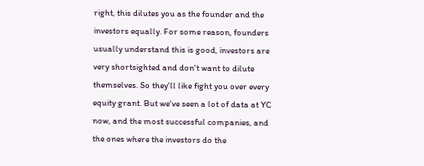right, this dilutes you as the founder and the investors equally. For some reason, founders usually understand this is good, investors are very shortsighted and don't want to dilute themselves. So they'll like fight you over every equity grant. But we've seen a lot of data at YC now, and the most successful companies, and the ones where the investors do the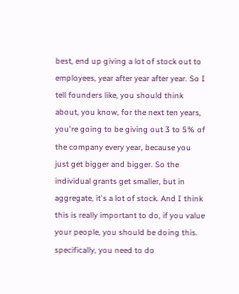best, end up giving a lot of stock out to employees, year after year after year. So I tell founders like, you should think about, you know, for the next ten years, you're going to be giving out 3 to 5% of the company every year, because you just get bigger and bigger. So the individual grants get smaller, but in aggregate, it's a lot of stock. And I think this is really important to do, if you value your people, you should be doing this. specifically, you need to do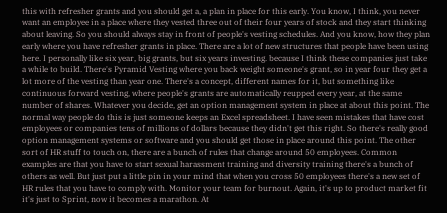this with refresher grants and you should get a, a plan in place for this early. You know, I think, you never want an employee in a place where they vested three out of their four years of stock and they start thinking about leaving. So you should always stay in front of people's vesting schedules. And you know, how they plan early where you have refresher grants in place. There are a lot of new structures that people have been using here. I personally like six year, big grants, but six years investing. because I think these companies just take a while to build. There's Pyramid Vesting where you back weight someone's grant, so in year four they get a lot more of the vesting than year one. There's a concept, different names for it, but something like continuous forward vesting, where people's grants are automatically reupped every year, at the same number of shares. Whatever you decide, get an option management system in place at about this point. The normal way people do this is just someone keeps an Excel spreadsheet. I have seen mistakes that have cost employees or companies tens of millions of dollars because they didn't get this right. So there's really good option management systems or software and you should get those in place around this point. The other sort of HR stuff to touch on, there are a bunch of rules that change around 50 employees. Common examples are that you have to start sexual harassment training and diversity training there's a bunch of others as well. But just put a little pin in your mind that when you cross 50 employees there's a new set of HR rules that you have to comply with. Monitor your team for burnout. Again, it's up to product market fit it's just to Sprint, now it becomes a marathon. At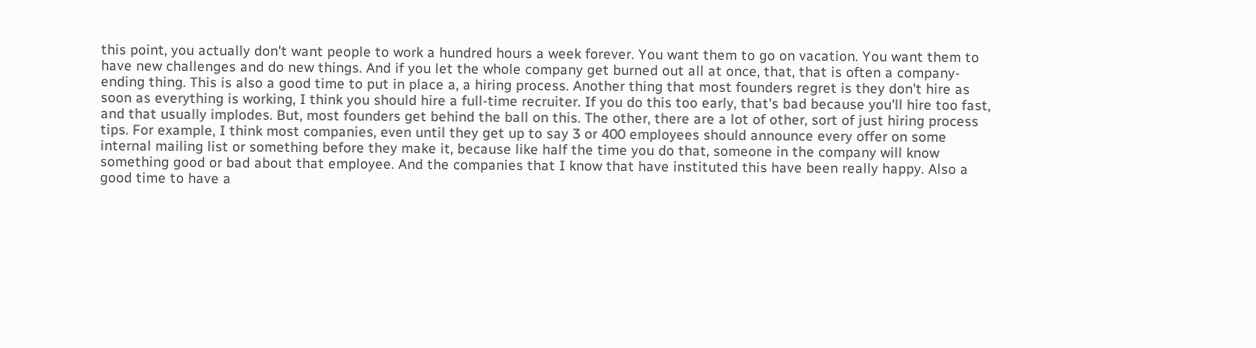this point, you actually don't want people to work a hundred hours a week forever. You want them to go on vacation. You want them to have new challenges and do new things. And if you let the whole company get burned out all at once, that, that is often a company-ending thing. This is also a good time to put in place a, a hiring process. Another thing that most founders regret is they don't hire as soon as everything is working, I think you should hire a full-time recruiter. If you do this too early, that's bad because you'll hire too fast, and that usually implodes. But, most founders get behind the ball on this. The other, there are a lot of other, sort of just hiring process tips. For example, I think most companies, even until they get up to say 3 or 400 employees should announce every offer on some internal mailing list or something before they make it, because like half the time you do that, someone in the company will know something good or bad about that employee. And the companies that I know that have instituted this have been really happy. Also a good time to have a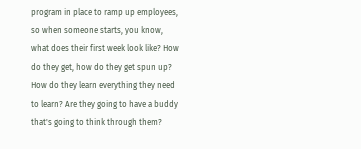program in place to ramp up employees, so when someone starts, you know, what does their first week look like? How do they get, how do they get spun up? How do they learn everything they need to learn? Are they going to have a buddy that's going to think through them?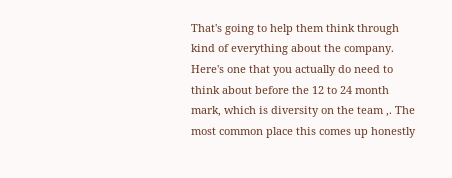That's going to help them think through kind of everything about the company. Here's one that you actually do need to think about before the 12 to 24 month mark, which is diversity on the team ,. The most common place this comes up honestly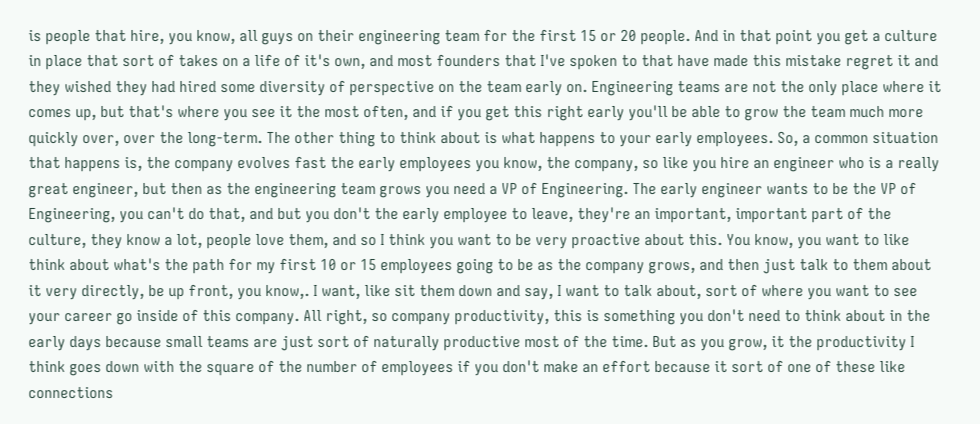is people that hire, you know, all guys on their engineering team for the first 15 or 20 people. And in that point you get a culture in place that sort of takes on a life of it's own, and most founders that I've spoken to that have made this mistake regret it and they wished they had hired some diversity of perspective on the team early on. Engineering teams are not the only place where it comes up, but that's where you see it the most often, and if you get this right early you'll be able to grow the team much more quickly over, over the long-term. The other thing to think about is what happens to your early employees. So, a common situation that happens is, the company evolves fast the early employees you know, the company, so like you hire an engineer who is a really great engineer, but then as the engineering team grows you need a VP of Engineering. The early engineer wants to be the VP of Engineering, you can't do that, and but you don't the early employee to leave, they're an important, important part of the culture, they know a lot, people love them, and so I think you want to be very proactive about this. You know, you want to like think about what's the path for my first 10 or 15 employees going to be as the company grows, and then just talk to them about it very directly, be up front, you know,. I want, like sit them down and say, I want to talk about, sort of where you want to see your career go inside of this company. All right, so company productivity, this is something you don't need to think about in the early days because small teams are just sort of naturally productive most of the time. But as you grow, it the productivity I think goes down with the square of the number of employees if you don't make an effort because it sort of one of these like connections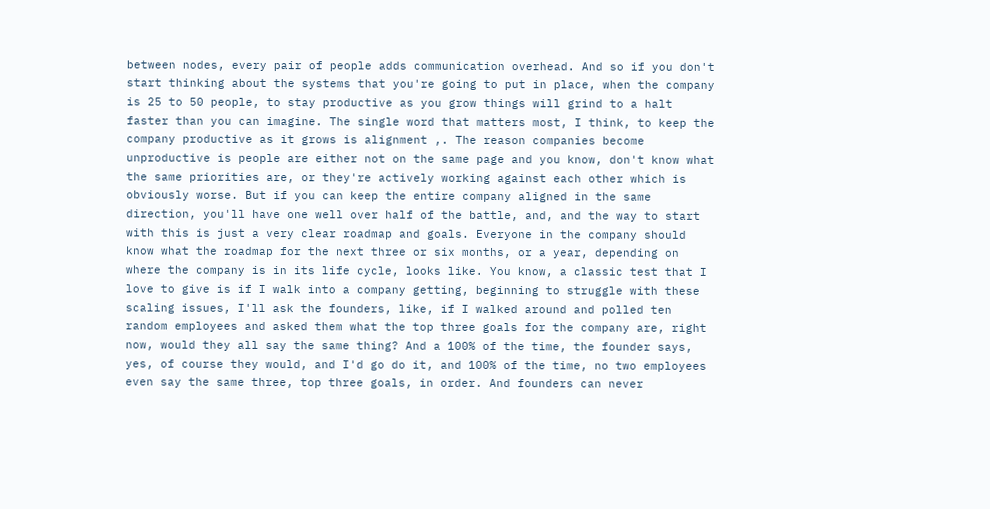between nodes, every pair of people adds communication overhead. And so if you don't start thinking about the systems that you're going to put in place, when the company is 25 to 50 people, to stay productive as you grow things will grind to a halt faster than you can imagine. The single word that matters most, I think, to keep the company productive as it grows is alignment ,. The reason companies become unproductive is people are either not on the same page and you know, don't know what the same priorities are, or they're actively working against each other which is obviously worse. But if you can keep the entire company aligned in the same direction, you'll have one well over half of the battle, and, and the way to start with this is just a very clear roadmap and goals. Everyone in the company should know what the roadmap for the next three or six months, or a year, depending on where the company is in its life cycle, looks like. You know, a classic test that I love to give is if I walk into a company getting, beginning to struggle with these scaling issues, I'll ask the founders, like, if I walked around and polled ten random employees and asked them what the top three goals for the company are, right now, would they all say the same thing? And a 100% of the time, the founder says, yes, of course they would, and I'd go do it, and 100% of the time, no two employees even say the same three, top three goals, in order. And founders can never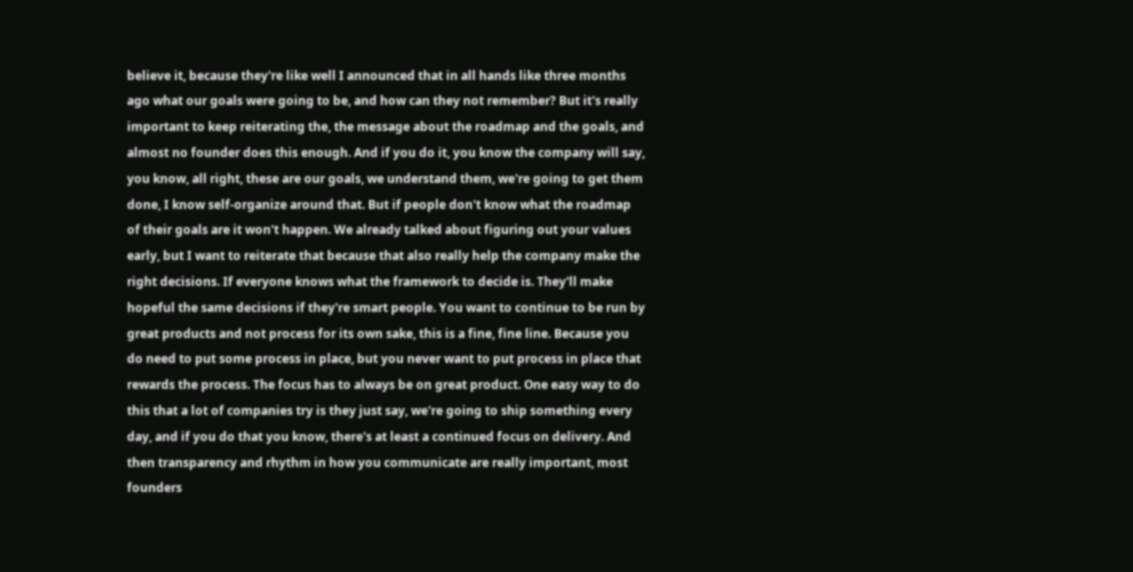believe it, because they're like well I announced that in all hands like three months ago what our goals were going to be, and how can they not remember? But it's really important to keep reiterating the, the message about the roadmap and the goals, and almost no founder does this enough. And if you do it, you know the company will say, you know, all right, these are our goals, we understand them, we're going to get them done, I know self-organize around that. But if people don't know what the roadmap of their goals are it won't happen. We already talked about figuring out your values early, but I want to reiterate that because that also really help the company make the right decisions. If everyone knows what the framework to decide is. They'll make hopeful the same decisions if they're smart people. You want to continue to be run by great products and not process for its own sake, this is a fine, fine line. Because you do need to put some process in place, but you never want to put process in place that rewards the process. The focus has to always be on great product. One easy way to do this that a lot of companies try is they just say, we're going to ship something every day, and if you do that you know, there's at least a continued focus on delivery. And then transparency and rhythm in how you communicate are really important, most founders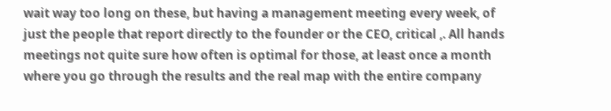wait way too long on these, but having a management meeting every week, of just the people that report directly to the founder or the CEO, critical ,. All hands meetings not quite sure how often is optimal for those, at least once a month where you go through the results and the real map with the entire company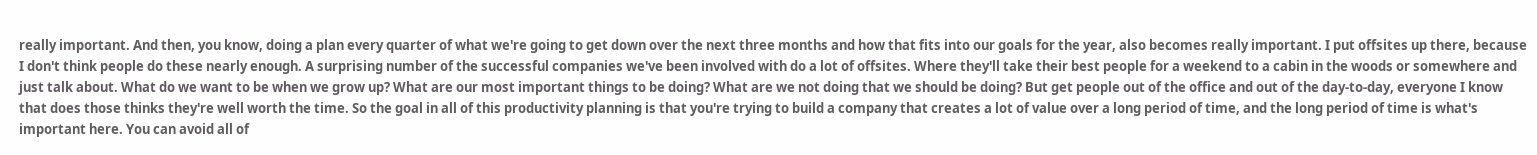really important. And then, you know, doing a plan every quarter of what we're going to get down over the next three months and how that fits into our goals for the year, also becomes really important. I put offsites up there, because I don't think people do these nearly enough. A surprising number of the successful companies we've been involved with do a lot of offsites. Where they'll take their best people for a weekend to a cabin in the woods or somewhere and just talk about. What do we want to be when we grow up? What are our most important things to be doing? What are we not doing that we should be doing? But get people out of the office and out of the day-to-day, everyone I know that does those thinks they're well worth the time. So the goal in all of this productivity planning is that you're trying to build a company that creates a lot of value over a long period of time, and the long period of time is what's important here. You can avoid all of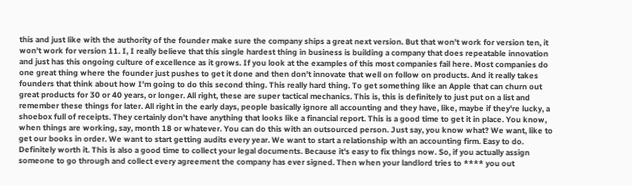this and just like with the authority of the founder make sure the company ships a great next version. But that won't work for version ten, it won't work for version 11. I, I really believe that this single hardest thing in business is building a company that does repeatable innovation and just has this ongoing culture of excellence as it grows. If you look at the examples of this most companies fail here. Most companies do one great thing where the founder just pushes to get it done and then don't innovate that well on follow on products. And it really takes founders that think about how I'm going to do this second thing. This really hard thing. To get something like an Apple that can churn out great products for 30 or 40 years, or longer. All right, these are super tactical mechanics. This is, this is definitely to just put on a list and remember these things for later. All right in the early days, people basically ignore all accounting and they have, like, maybe if they're lucky, a shoebox full of receipts. They certainly don't have anything that looks like a financial report. This is a good time to get it in place. You know, when things are working, say, month 18 or whatever. You can do this with an outsourced person. Just say, you know what? We want, like to get our books in order. We want to start getting audits every year. We want to start a relationship with an accounting firm. Easy to do. Definitely worth it. This is also a good time to collect your legal documents. Because it's easy to fix things now. So, if you actually assign someone to go through and collect every agreement the company has ever signed. Then when your landlord tries to **** you out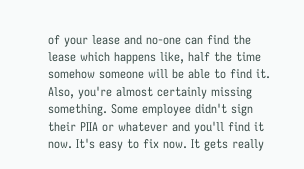of your lease and no-one can find the lease which happens like, half the time somehow someone will be able to find it. Also, you're almost certainly missing something. Some employee didn't sign their PIIA or whatever and you'll find it now. It's easy to fix now. It gets really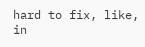hard to fix, like, in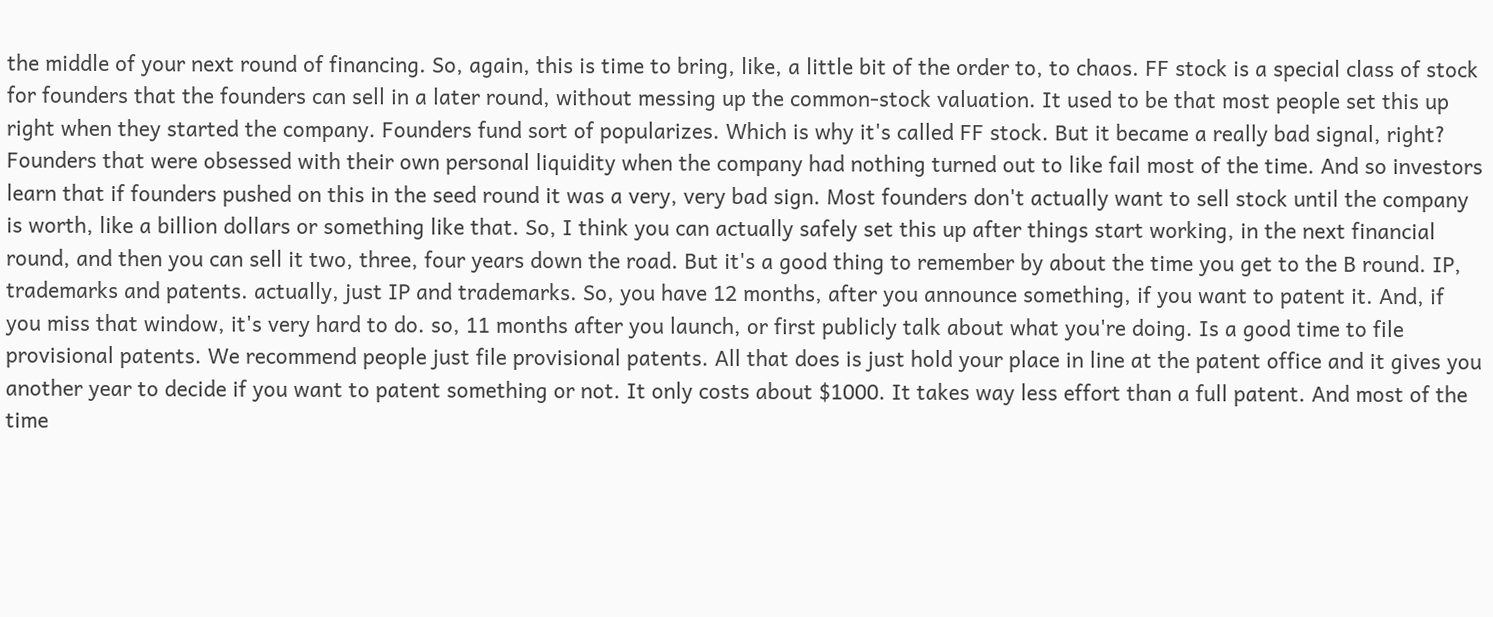the middle of your next round of financing. So, again, this is time to bring, like, a little bit of the order to, to chaos. FF stock is a special class of stock for founders that the founders can sell in a later round, without messing up the common-stock valuation. It used to be that most people set this up right when they started the company. Founders fund sort of popularizes. Which is why it's called FF stock. But it became a really bad signal, right? Founders that were obsessed with their own personal liquidity when the company had nothing turned out to like fail most of the time. And so investors learn that if founders pushed on this in the seed round it was a very, very bad sign. Most founders don't actually want to sell stock until the company is worth, like a billion dollars or something like that. So, I think you can actually safely set this up after things start working, in the next financial round, and then you can sell it two, three, four years down the road. But it's a good thing to remember by about the time you get to the B round. IP, trademarks and patents. actually, just IP and trademarks. So, you have 12 months, after you announce something, if you want to patent it. And, if you miss that window, it's very hard to do. so, 11 months after you launch, or first publicly talk about what you're doing. Is a good time to file provisional patents. We recommend people just file provisional patents. All that does is just hold your place in line at the patent office and it gives you another year to decide if you want to patent something or not. It only costs about $1000. It takes way less effort than a full patent. And most of the time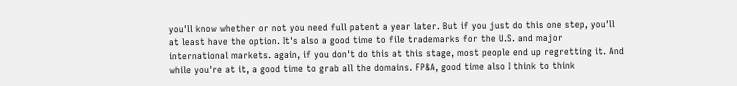you'll know whether or not you need full patent a year later. But if you just do this one step, you'll at least have the option. It's also a good time to file trademarks for the U.S. and major international markets. again, if you don't do this at this stage, most people end up regretting it. And while you're at it, a good time to grab all the domains. FP&A, good time also I think to think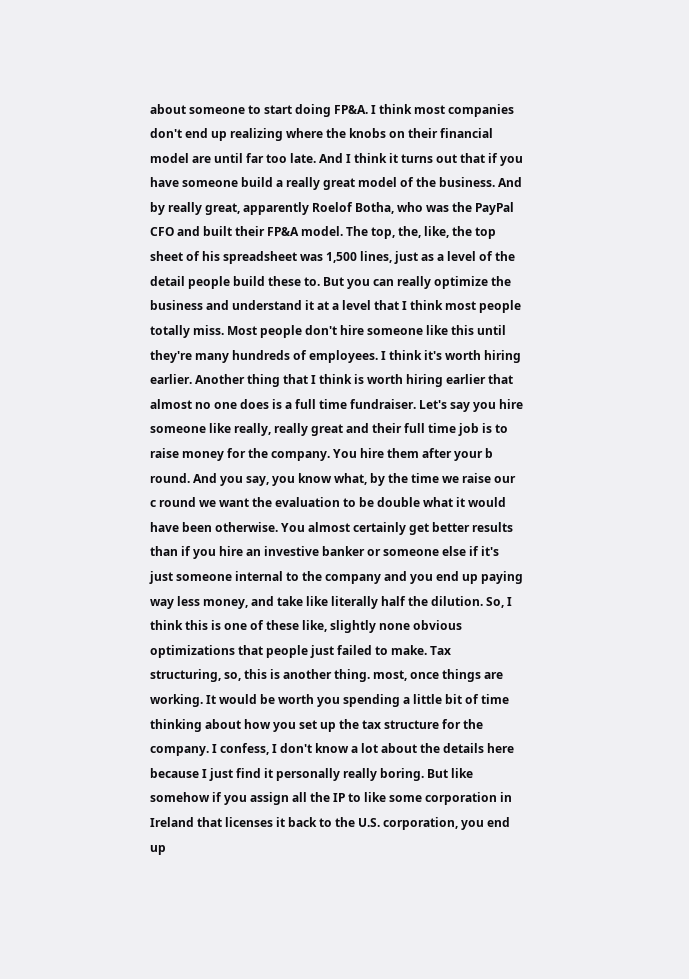about someone to start doing FP&A. I think most companies don't end up realizing where the knobs on their financial model are until far too late. And I think it turns out that if you have someone build a really great model of the business. And by really great, apparently Roelof Botha, who was the PayPal CFO and built their FP&A model. The top, the, like, the top sheet of his spreadsheet was 1,500 lines, just as a level of the detail people build these to. But you can really optimize the business and understand it at a level that I think most people totally miss. Most people don't hire someone like this until they're many hundreds of employees. I think it's worth hiring earlier. Another thing that I think is worth hiring earlier that almost no one does is a full time fundraiser. Let's say you hire someone like really, really great and their full time job is to raise money for the company. You hire them after your b round. And you say, you know what, by the time we raise our c round we want the evaluation to be double what it would have been otherwise. You almost certainly get better results than if you hire an investive banker or someone else if it's just someone internal to the company and you end up paying way less money, and take like literally half the dilution. So, I think this is one of these like, slightly none obvious optimizations that people just failed to make. Tax structuring, so, this is another thing. most, once things are working. It would be worth you spending a little bit of time thinking about how you set up the tax structure for the company. I confess, I don't know a lot about the details here because I just find it personally really boring. But like somehow if you assign all the IP to like some corporation in Ireland that licenses it back to the U.S. corporation, you end up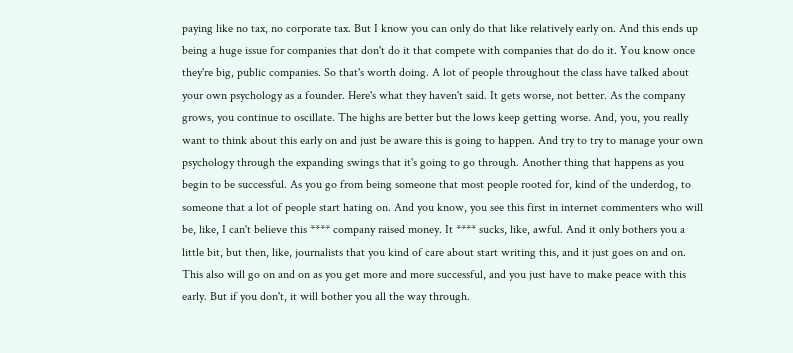paying like no tax, no corporate tax. But I know you can only do that like relatively early on. And this ends up being a huge issue for companies that don't do it that compete with companies that do do it. You know once they're big, public companies. So that's worth doing. A lot of people throughout the class have talked about your own psychology as a founder. Here's what they haven't said. It gets worse, not better. As the company grows, you continue to oscillate. The highs are better but the lows keep getting worse. And, you, you really want to think about this early on and just be aware this is going to happen. And try to try to manage your own psychology through the expanding swings that it's going to go through. Another thing that happens as you begin to be successful. As you go from being someone that most people rooted for, kind of the underdog, to someone that a lot of people start hating on. And you know, you see this first in internet commenters who will be, like, I can't believe this **** company raised money. It **** sucks, like, awful. And it only bothers you a little bit, but then, like, journalists that you kind of care about start writing this, and it just goes on and on. This also will go on and on as you get more and more successful, and you just have to make peace with this early. But if you don't, it will bother you all the way through.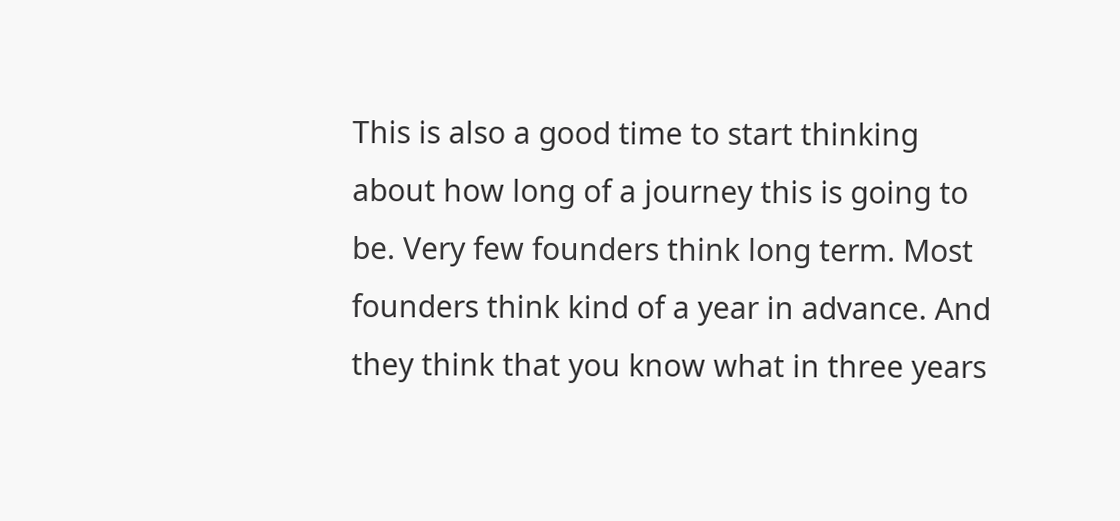This is also a good time to start thinking about how long of a journey this is going to be. Very few founders think long term. Most founders think kind of a year in advance. And they think that you know what in three years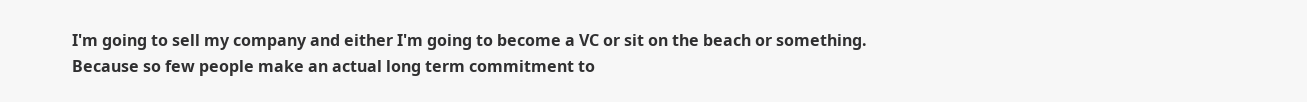I'm going to sell my company and either I'm going to become a VC or sit on the beach or something. Because so few people make an actual long term commitment to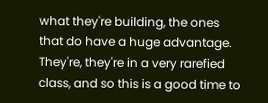what they're building, the ones that do have a huge advantage. They're, they're in a very rarefied class, and so this is a good time to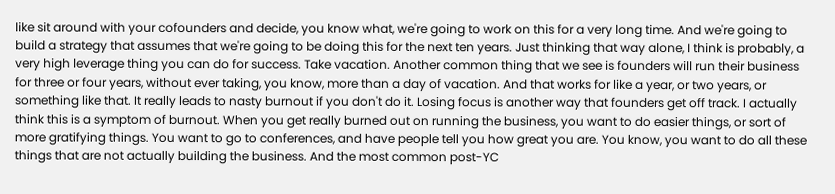like sit around with your cofounders and decide, you know what, we're going to work on this for a very long time. And we're going to build a strategy that assumes that we're going to be doing this for the next ten years. Just thinking that way alone, I think is probably, a very high leverage thing you can do for success. Take vacation. Another common thing that we see is founders will run their business for three or four years, without ever taking, you know, more than a day of vacation. And that works for like a year, or two years, or something like that. It really leads to nasty burnout if you don't do it. Losing focus is another way that founders get off track. I actually think this is a symptom of burnout. When you get really burned out on running the business, you want to do easier things, or sort of more gratifying things. You want to go to conferences, and have people tell you how great you are. You know, you want to do all these things that are not actually building the business. And the most common post-YC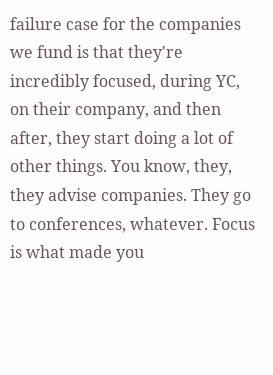failure case for the companies we fund is that they're incredibly focused, during YC, on their company, and then after, they start doing a lot of other things. You know, they, they advise companies. They go to conferences, whatever. Focus is what made you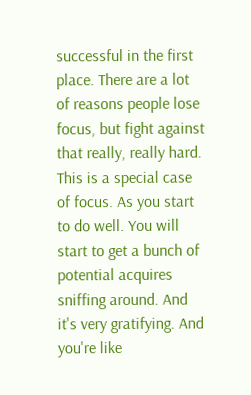successful in the first place. There are a lot of reasons people lose focus, but fight against that really, really hard. This is a special case of focus. As you start to do well. You will start to get a bunch of potential acquires sniffing around. And it's very gratifying. And you're like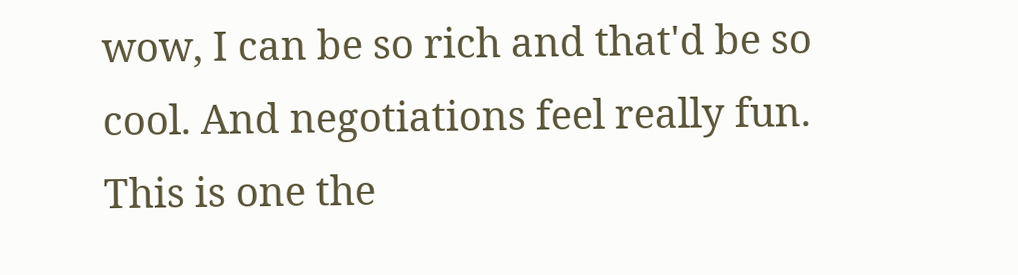wow, I can be so rich and that'd be so cool. And negotiations feel really fun. This is one the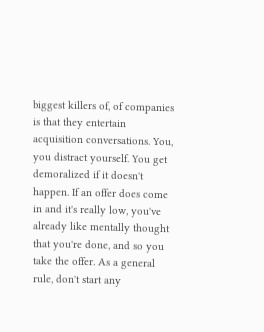biggest killers of, of companies is that they entertain acquisition conversations. You, you distract yourself. You get demoralized if it doesn't happen. If an offer does come in and it's really low, you've already like mentally thought that you're done, and so you take the offer. As a general rule, don't start any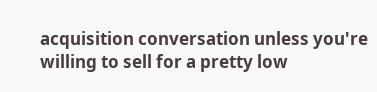acquisition conversation unless you're willing to sell for a pretty low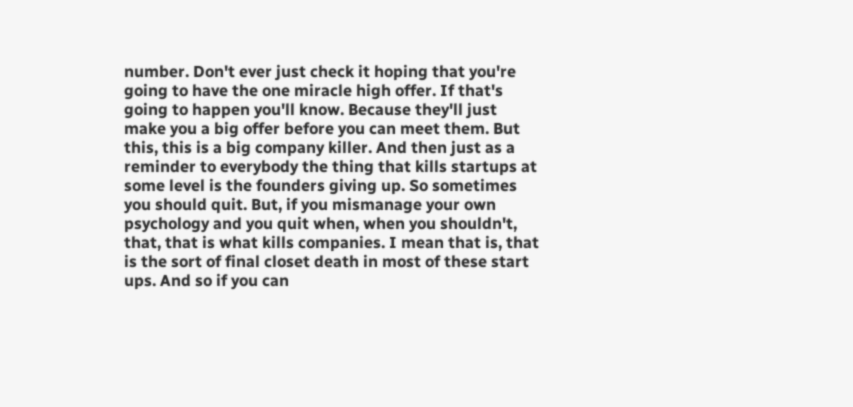number. Don't ever just check it hoping that you're going to have the one miracle high offer. If that's going to happen you'll know. Because they'll just make you a big offer before you can meet them. But this, this is a big company killer. And then just as a reminder to everybody the thing that kills startups at some level is the founders giving up. So sometimes you should quit. But, if you mismanage your own psychology and you quit when, when you shouldn't, that, that is what kills companies. I mean that is, that is the sort of final closet death in most of these start ups. And so if you can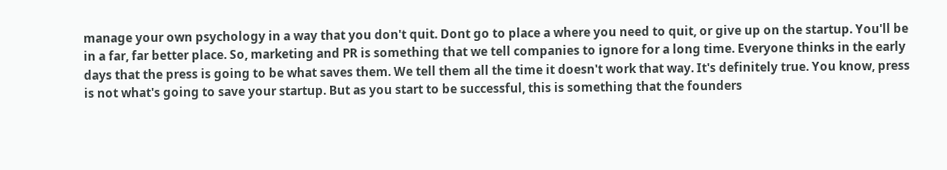manage your own psychology in a way that you don't quit. Dont go to place a where you need to quit, or give up on the startup. You'll be in a far, far better place. So, marketing and PR is something that we tell companies to ignore for a long time. Everyone thinks in the early days that the press is going to be what saves them. We tell them all the time it doesn't work that way. It's definitely true. You know, press is not what's going to save your startup. But as you start to be successful, this is something that the founders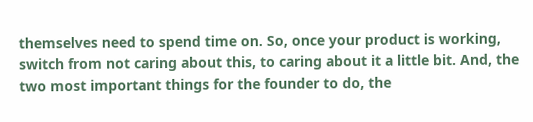themselves need to spend time on. So, once your product is working, switch from not caring about this, to caring about it a little bit. And, the two most important things for the founder to do, the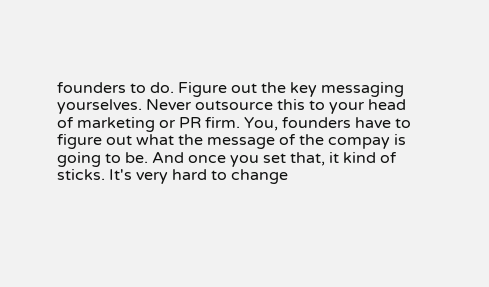founders to do. Figure out the key messaging yourselves. Never outsource this to your head of marketing or PR firm. You, founders have to figure out what the message of the compay is going to be. And once you set that, it kind of sticks. It's very hard to change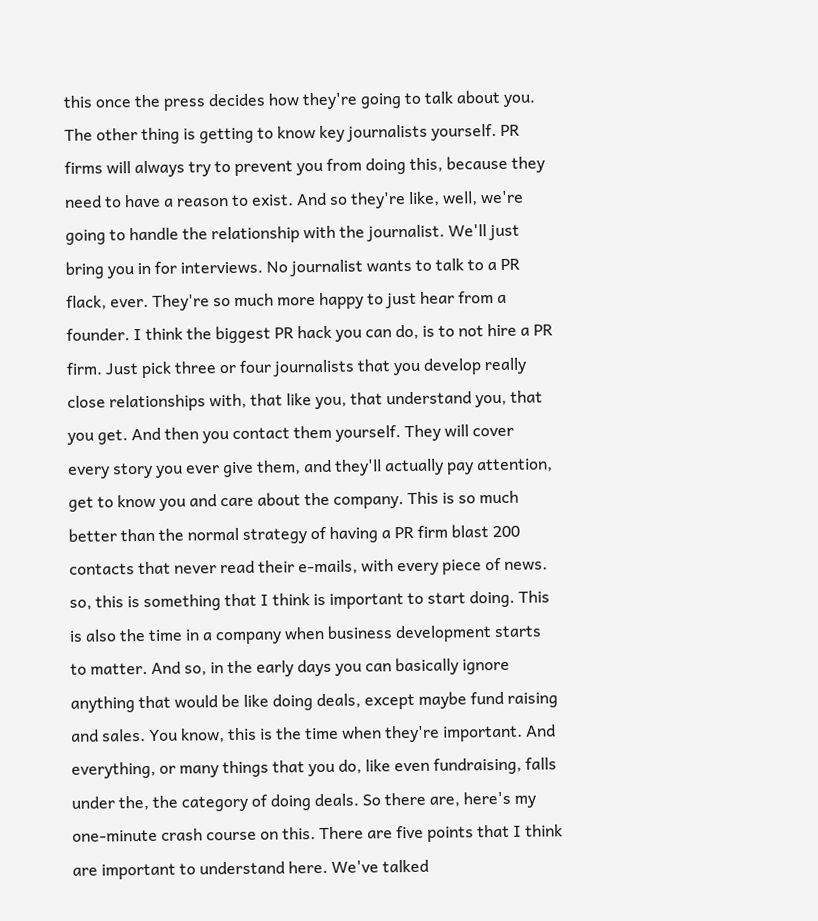this once the press decides how they're going to talk about you. The other thing is getting to know key journalists yourself. PR firms will always try to prevent you from doing this, because they need to have a reason to exist. And so they're like, well, we're going to handle the relationship with the journalist. We'll just bring you in for interviews. No journalist wants to talk to a PR flack, ever. They're so much more happy to just hear from a founder. I think the biggest PR hack you can do, is to not hire a PR firm. Just pick three or four journalists that you develop really close relationships with, that like you, that understand you, that you get. And then you contact them yourself. They will cover every story you ever give them, and they'll actually pay attention, get to know you and care about the company. This is so much better than the normal strategy of having a PR firm blast 200 contacts that never read their e-mails, with every piece of news. so, this is something that I think is important to start doing. This is also the time in a company when business development starts to matter. And so, in the early days you can basically ignore anything that would be like doing deals, except maybe fund raising and sales. You know, this is the time when they're important. And everything, or many things that you do, like even fundraising, falls under the, the category of doing deals. So there are, here's my one-minute crash course on this. There are five points that I think are important to understand here. We've talked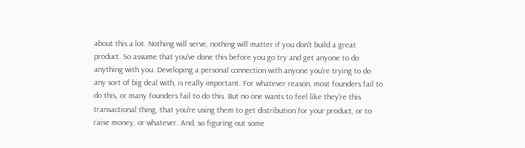about this a lot. Nothing will serve, nothing will matter if you don't build a great product. So assume that you've done this before you go try and get anyone to do anything with you. Developing a personal connection with anyone you're trying to do any sort of big deal with, is really important. For whatever reason, most founders fail to do this, or many founders fail to do this. But no one wants to feel like they're this transactional thing, that you're using them to get distribution for your product, or to raise money, or whatever. And, so figuring out some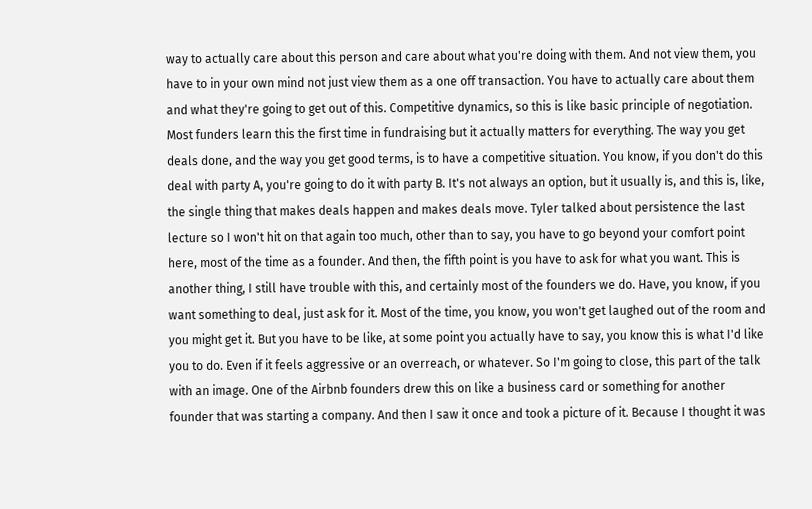way to actually care about this person and care about what you're doing with them. And not view them, you have to in your own mind not just view them as a one off transaction. You have to actually care about them and what they're going to get out of this. Competitive dynamics, so this is like basic principle of negotiation. Most funders learn this the first time in fundraising but it actually matters for everything. The way you get deals done, and the way you get good terms, is to have a competitive situation. You know, if you don't do this deal with party A, you're going to do it with party B. It's not always an option, but it usually is, and this is, like, the single thing that makes deals happen and makes deals move. Tyler talked about persistence the last lecture so I won't hit on that again too much, other than to say, you have to go beyond your comfort point here, most of the time as a founder. And then, the fifth point is you have to ask for what you want. This is another thing, I still have trouble with this, and certainly most of the founders we do. Have, you know, if you want something to deal, just ask for it. Most of the time, you know, you won't get laughed out of the room and you might get it. But you have to be like, at some point you actually have to say, you know this is what I'd like you to do. Even if it feels aggressive or an overreach, or whatever. So I'm going to close, this part of the talk with an image. One of the Airbnb founders drew this on like a business card or something for another founder that was starting a company. And then I saw it once and took a picture of it. Because I thought it was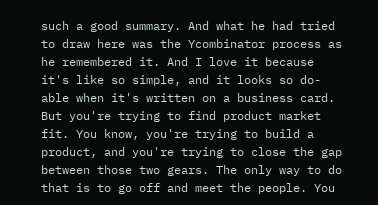such a good summary. And what he had tried to draw here was the Ycombinator process as he remembered it. And I love it because it's like so simple, and it looks so do-able when it's written on a business card. But you're trying to find product market fit. You know, you're trying to build a product, and you're trying to close the gap between those two gears. The only way to do that is to go off and meet the people. You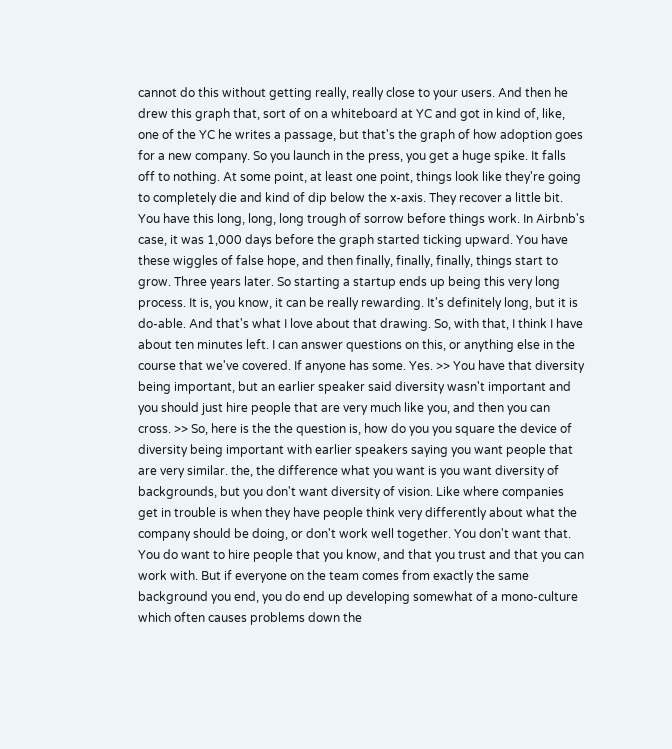cannot do this without getting really, really close to your users. And then he drew this graph that, sort of on a whiteboard at YC and got in kind of, like, one of the YC he writes a passage, but that's the graph of how adoption goes for a new company. So you launch in the press, you get a huge spike. It falls off to nothing. At some point, at least one point, things look like they're going to completely die and kind of dip below the x-axis. They recover a little bit. You have this long, long, long trough of sorrow before things work. In Airbnb's case, it was 1,000 days before the graph started ticking upward. You have these wiggles of false hope, and then finally, finally, finally, things start to grow. Three years later. So starting a startup ends up being this very long process. It is, you know, it can be really rewarding. It's definitely long, but it is do-able. And that's what I love about that drawing. So, with that, I think I have about ten minutes left. I can answer questions on this, or anything else in the course that we've covered. If anyone has some. Yes. >> You have that diversity being important, but an earlier speaker said diversity wasn't important and you should just hire people that are very much like you, and then you can cross. >> So, here is the the question is, how do you you square the device of diversity being important with earlier speakers saying you want people that are very similar. the, the difference what you want is you want diversity of backgrounds, but you don't want diversity of vision. Like where companies get in trouble is when they have people think very differently about what the company should be doing, or don't work well together. You don't want that. You do want to hire people that you know, and that you trust and that you can work with. But if everyone on the team comes from exactly the same background you end, you do end up developing somewhat of a mono-culture which often causes problems down the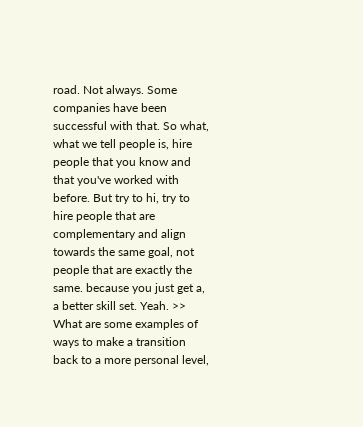road. Not always. Some companies have been successful with that. So what, what we tell people is, hire people that you know and that you've worked with before. But try to hi, try to hire people that are complementary and align towards the same goal, not people that are exactly the same. because you just get a, a better skill set. Yeah. >> What are some examples of ways to make a transition back to a more personal level,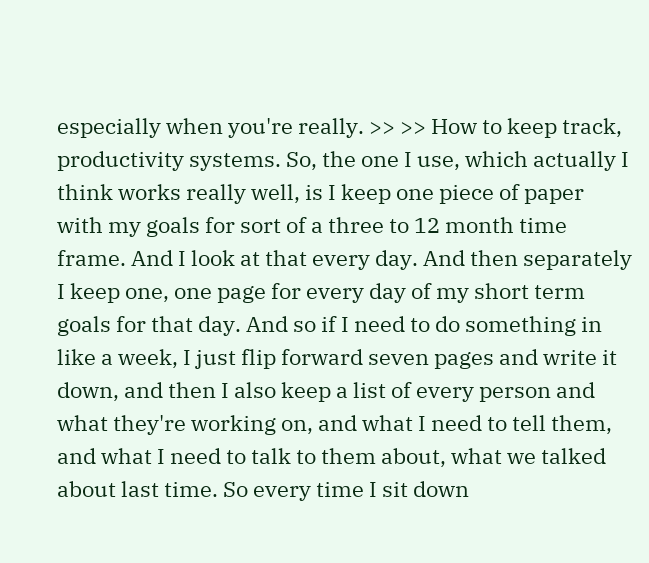especially when you're really. >> >> How to keep track, productivity systems. So, the one I use, which actually I think works really well, is I keep one piece of paper with my goals for sort of a three to 12 month time frame. And I look at that every day. And then separately I keep one, one page for every day of my short term goals for that day. And so if I need to do something in like a week, I just flip forward seven pages and write it down, and then I also keep a list of every person and what they're working on, and what I need to tell them, and what I need to talk to them about, what we talked about last time. So every time I sit down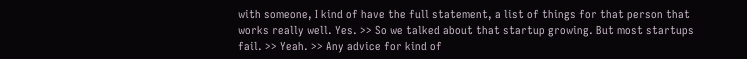with someone, I kind of have the full statement, a list of things for that person that works really well. Yes. >> So we talked about that startup growing. But most startups fail. >> Yeah. >> Any advice for kind of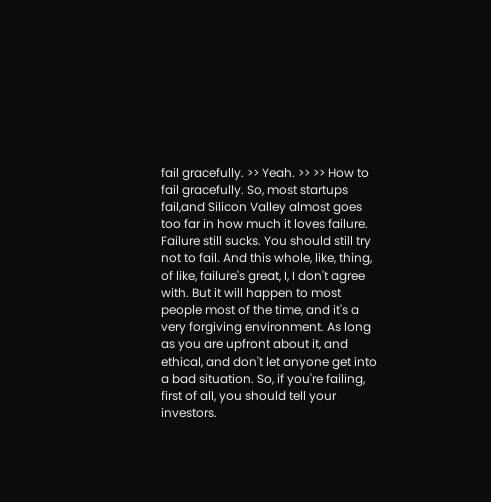fail gracefully. >> Yeah. >> >> How to fail gracefully. So, most startups fail,and Silicon Valley almost goes too far in how much it loves failure. Failure still sucks. You should still try not to fail. And this whole, like, thing, of like, failure's great, I, I don't agree with. But it will happen to most people most of the time, and it's a very forgiving environment. As long as you are upfront about it, and ethical, and don't let anyone get into a bad situation. So, if you're failing, first of all, you should tell your investors.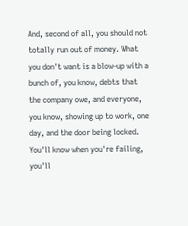And, second of all, you should not totally run out of money. What you don't want is a blow-up with a bunch of, you know, debts that the company owe, and everyone, you know, showing up to work, one day, and the door being locked. You'll know when you're failing, you'll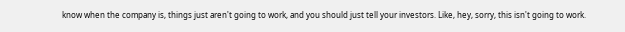know when the company is, things just aren't going to work, and you should just tell your investors. Like, hey, sorry, this isn't going to work.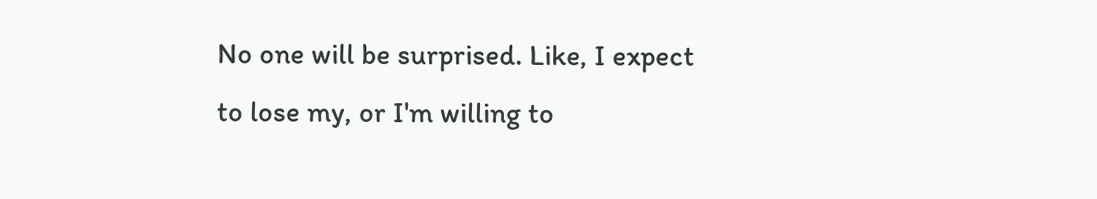No one will be surprised. Like, I expect to lose my, or I'm willing to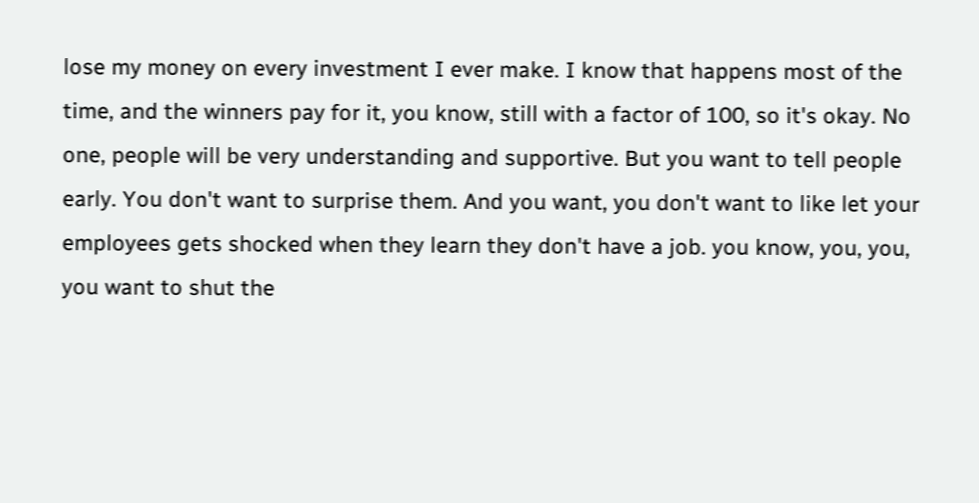lose my money on every investment I ever make. I know that happens most of the time, and the winners pay for it, you know, still with a factor of 100, so it's okay. No one, people will be very understanding and supportive. But you want to tell people early. You don't want to surprise them. And you want, you don't want to like let your employees gets shocked when they learn they don't have a job. you know, you, you, you want to shut the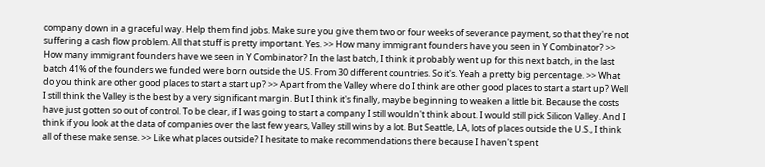company down in a graceful way. Help them find jobs. Make sure you give them two or four weeks of severance payment, so that they're not suffering a cash flow problem. All that stuff is pretty important. Yes. >> How many immigrant founders have you seen in Y Combinator? >> How many immigrant founders have we seen in Y Combinator? In the last batch, I think it probably went up for this next batch, in the last batch 41% of the founders we funded were born outside the US. From 30 different countries. So it's. Yeah a pretty big percentage. >> What do you think are other good places to start a start up? >> Apart from the Valley where do I think are other good places to start a start up? Well I still think the Valley is the best by a very significant margin. But I think it's finally, maybe beginning to weaken a little bit. Because the costs have just gotten so out of control. To be clear, if I was going to start a company I still wouldn't think about. I would still pick Silicon Valley. And I think if you look at the data of companies over the last few years, Valley still wins by a lot. But Seattle, LA, lots of places outside the U.S., I think all of these make sense. >> Like what places outside? I hesitate to make recommendations there because I haven't spent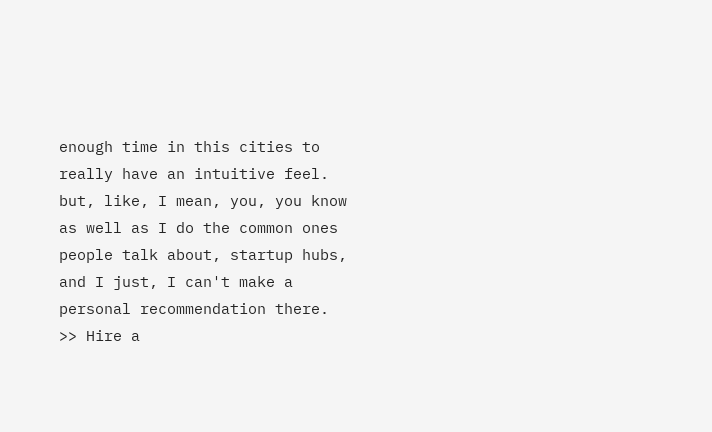enough time in this cities to really have an intuitive feel. but, like, I mean, you, you know as well as I do the common ones people talk about, startup hubs, and I just, I can't make a personal recommendation there. >> Hire a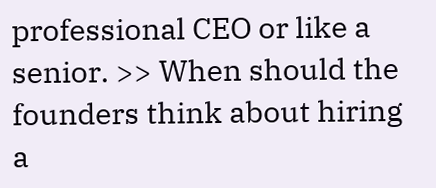professional CEO or like a senior. >> When should the founders think about hiring a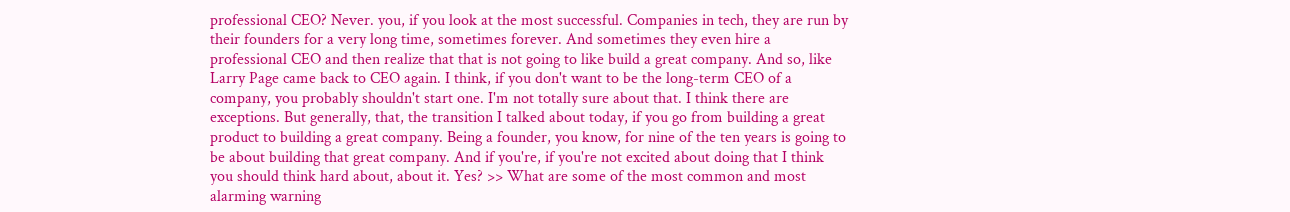professional CEO? Never. you, if you look at the most successful. Companies in tech, they are run by their founders for a very long time, sometimes forever. And sometimes they even hire a professional CEO and then realize that that is not going to like build a great company. And so, like Larry Page came back to CEO again. I think, if you don't want to be the long-term CEO of a company, you probably shouldn't start one. I'm not totally sure about that. I think there are exceptions. But generally, that, the transition I talked about today, if you go from building a great product to building a great company. Being a founder, you know, for nine of the ten years is going to be about building that great company. And if you're, if you're not excited about doing that I think you should think hard about, about it. Yes? >> What are some of the most common and most alarming warning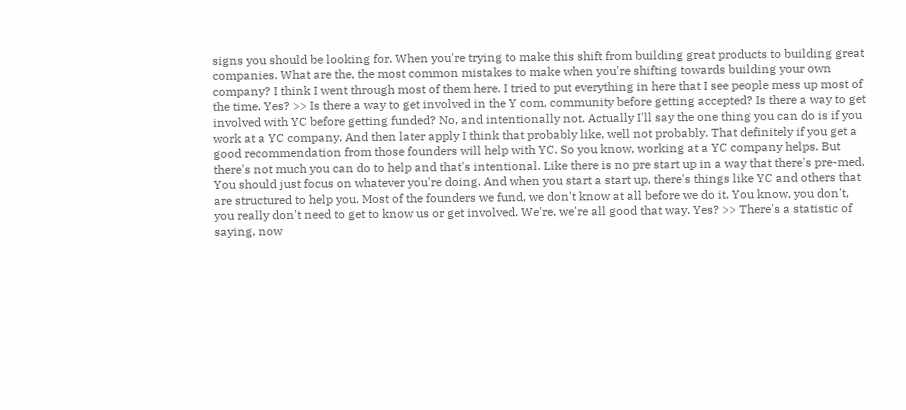signs you should be looking for. When you're trying to make this shift from building great products to building great companies. What are the, the most common mistakes to make when you're shifting towards building your own company? I think I went through most of them here. I tried to put everything in here that I see people mess up most of the time. Yes? >> Is there a way to get involved in the Y com, community before getting accepted? Is there a way to get involved with YC before getting funded? No, and intentionally not. Actually I'll say the one thing you can do is if you work at a YC company. And then later apply I think that probably like, well not probably. That definitely if you get a good recommendation from those founders will help with YC. So you know, working at a YC company helps. But there's not much you can do to help and that's intentional. Like there is no pre start up in a way that there's pre-med. You should just focus on whatever you're doing. And when you start a start up, there's things like YC and others that are structured to help you. Most of the founders we fund, we don't know at all before we do it. You know, you don't, you really don't need to get to know us or get involved. We're, we're all good that way. Yes? >> There's a statistic of saying, now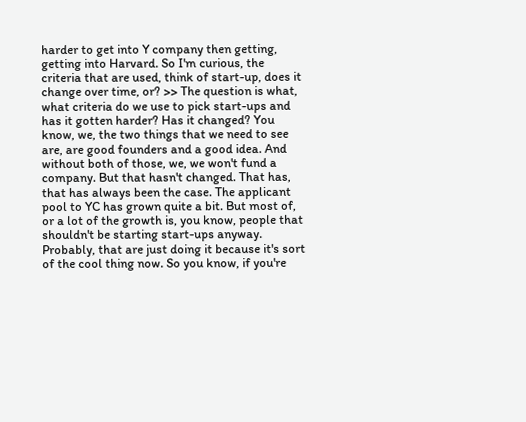harder to get into Y company then getting, getting into Harvard. So I'm curious, the criteria that are used, think of start-up, does it change over time, or? >> The question is what, what criteria do we use to pick start-ups and has it gotten harder? Has it changed? You know, we, the two things that we need to see are, are good founders and a good idea. And without both of those, we, we won't fund a company. But that hasn't changed. That has, that has always been the case. The applicant pool to YC has grown quite a bit. But most of, or a lot of the growth is, you know, people that shouldn't be starting start-ups anyway. Probably, that are just doing it because it's sort of the cool thing now. So you know, if you're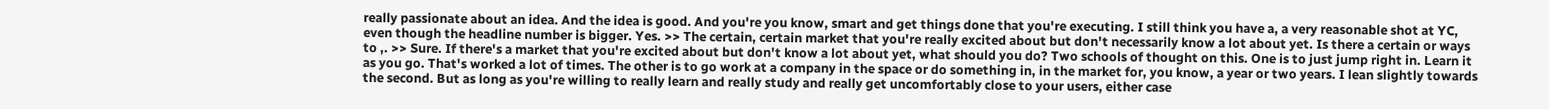really passionate about an idea. And the idea is good. And you're you know, smart and get things done that you're executing. I still think you have a, a very reasonable shot at YC, even though the headline number is bigger. Yes. >> The certain, certain market that you're really excited about but don't necessarily know a lot about yet. Is there a certain or ways to ,. >> Sure. If there's a market that you're excited about but don't know a lot about yet, what should you do? Two schools of thought on this. One is to just jump right in. Learn it as you go. That's worked a lot of times. The other is to go work at a company in the space or do something in, in the market for, you know, a year or two years. I lean slightly towards the second. But as long as you're willing to really learn and really study and really get uncomfortably close to your users, either case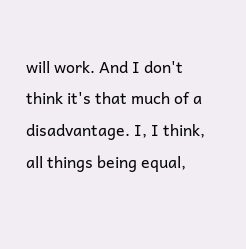will work. And I don't think it's that much of a disadvantage. I, I think, all things being equal,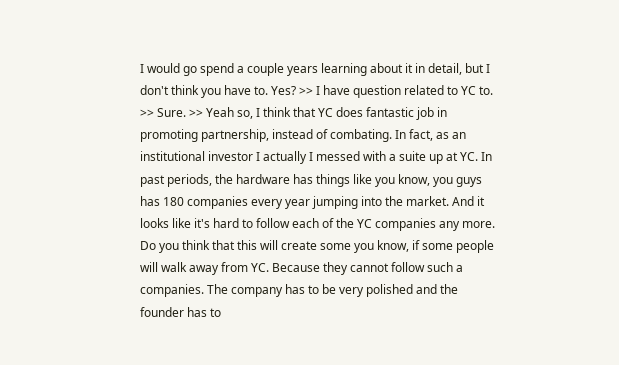I would go spend a couple years learning about it in detail, but I don't think you have to. Yes? >> I have question related to YC to. >> Sure. >> Yeah so, I think that YC does fantastic job in promoting partnership, instead of combating. In fact, as an institutional investor I actually I messed with a suite up at YC. In past periods, the hardware has things like you know, you guys has 180 companies every year jumping into the market. And it looks like it's hard to follow each of the YC companies any more. Do you think that this will create some you know, if some people will walk away from YC. Because they cannot follow such a companies. The company has to be very polished and the founder has to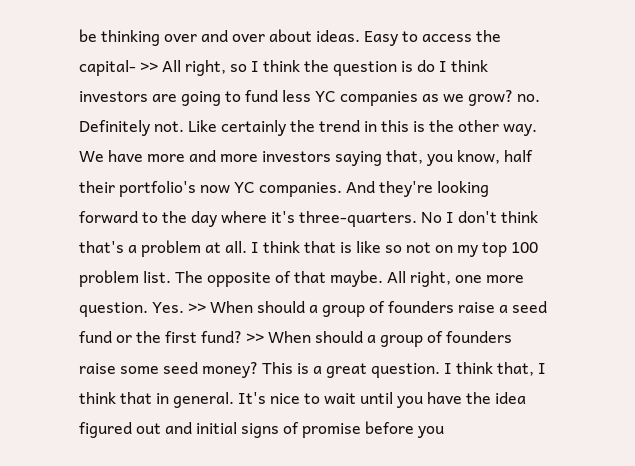be thinking over and over about ideas. Easy to access the capital- >> All right, so I think the question is do I think investors are going to fund less YC companies as we grow? no. Definitely not. Like certainly the trend in this is the other way. We have more and more investors saying that, you know, half their portfolio's now YC companies. And they're looking forward to the day where it's three-quarters. No I don't think that's a problem at all. I think that is like so not on my top 100 problem list. The opposite of that maybe. All right, one more question. Yes. >> When should a group of founders raise a seed fund or the first fund? >> When should a group of founders raise some seed money? This is a great question. I think that, I think that in general. It's nice to wait until you have the idea figured out and initial signs of promise before you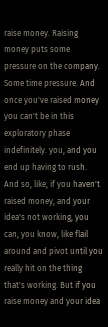raise money. Raising money puts some pressure on the company. Some time pressure. And once you've raised money you can't be in this exploratory phase indefinitely. you, and you end up having to rush. And so, like, if you haven't raised money, and your idea's not working, you can, you know, like flail around and pivot until you really hit on the thing that's working. But if you raise money and your idea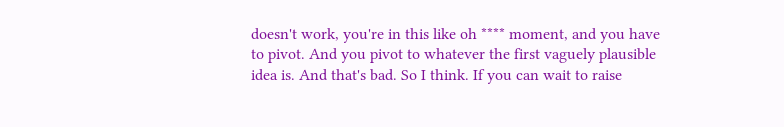doesn't work, you're in this like oh **** moment, and you have to pivot. And you pivot to whatever the first vaguely plausible idea is. And that's bad. So I think. If you can wait to raise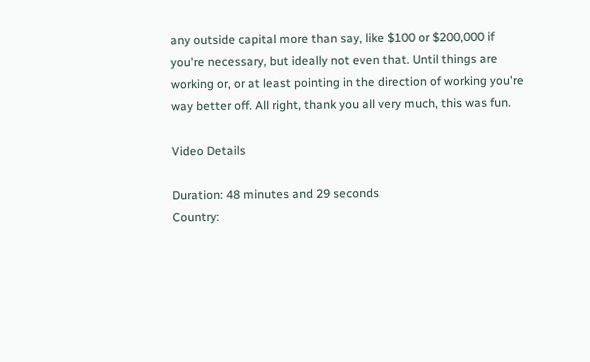any outside capital more than say, like $100 or $200,000 if you're necessary, but ideally not even that. Until things are working or, or at least pointing in the direction of working you're way better off. All right, thank you all very much, this was fun.

Video Details

Duration: 48 minutes and 29 seconds
Country: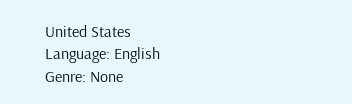United States
Language: English
Genre: None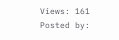Views: 161
Posted by: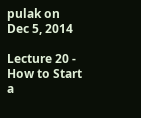pulak on Dec 5, 2014

Lecture 20 - How to Start a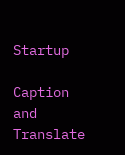Startup

Caption and Translate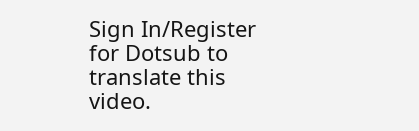Sign In/Register for Dotsub to translate this video.